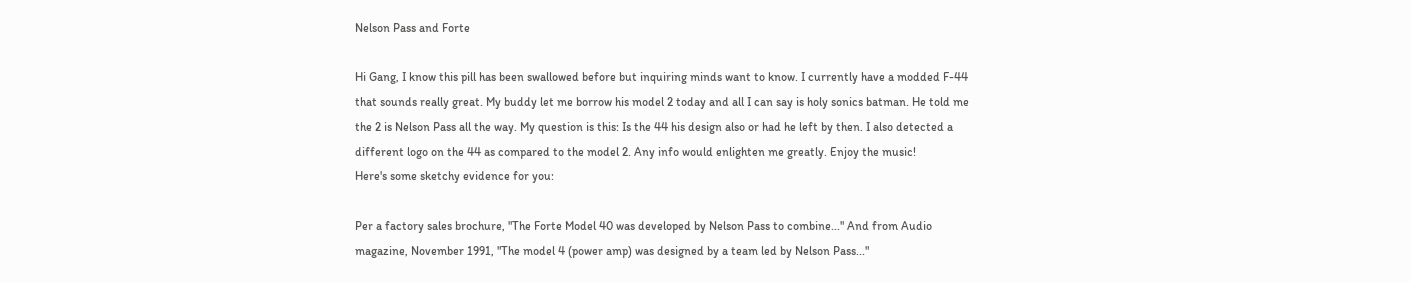Nelson Pass and Forte

Hi Gang, I know this pill has been swallowed before but inquiring minds want to know. I currently have a modded F-44 that sounds really great. My buddy let me borrow his model 2 today and all I can say is holy sonics batman. He told me the 2 is Nelson Pass all the way. My question is this: Is the 44 his design also or had he left by then. I also detected a different logo on the 44 as compared to the model 2. Any info would enlighten me greatly. Enjoy the music!
Here's some sketchy evidence for you:

Per a factory sales brochure, "The Forte Model 40 was developed by Nelson Pass to combine..." And from Audio magazine, November 1991, "The model 4 (power amp) was designed by a team led by Nelson Pass..."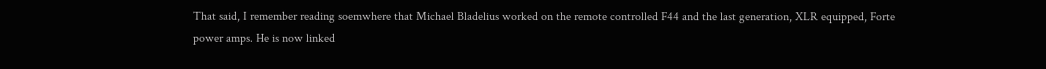That said, I remember reading soemwhere that Michael Bladelius worked on the remote controlled F44 and the last generation, XLR equipped, Forte power amps. He is now linked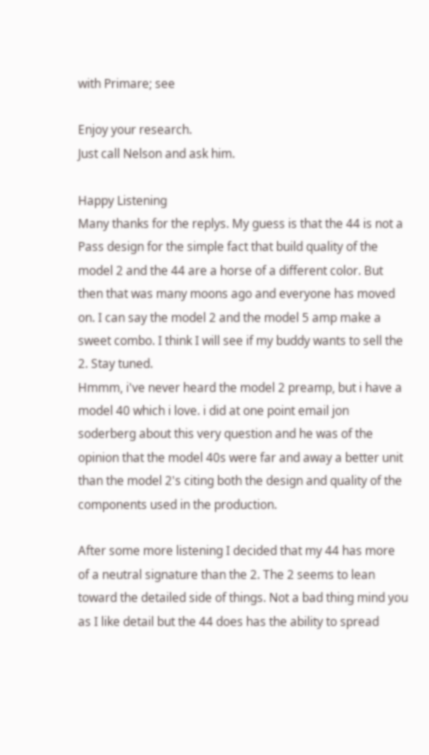with Primare; see

Enjoy your research.
Just call Nelson and ask him.

Happy Listening
Many thanks for the replys. My guess is that the 44 is not a Pass design for the simple fact that build quality of the model 2 and the 44 are a horse of a different color. But then that was many moons ago and everyone has moved on. I can say the model 2 and the model 5 amp make a sweet combo. I think I will see if my buddy wants to sell the 2. Stay tuned.
Hmmm, i've never heard the model 2 preamp, but i have a model 40 which i love. i did at one point email jon soderberg about this very question and he was of the opinion that the model 40s were far and away a better unit than the model 2's citing both the design and quality of the components used in the production.

After some more listening I decided that my 44 has more of a neutral signature than the 2. The 2 seems to lean toward the detailed side of things. Not a bad thing mind you as I like detail but the 44 does has the ability to spread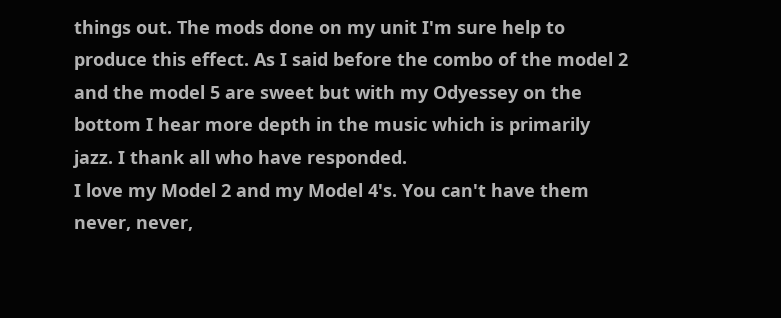things out. The mods done on my unit I'm sure help to produce this effect. As I said before the combo of the model 2 and the model 5 are sweet but with my Odyessey on the bottom I hear more depth in the music which is primarily jazz. I thank all who have responded.
I love my Model 2 and my Model 4's. You can't have them never, never,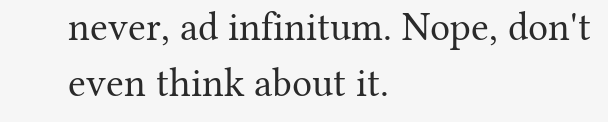never, ad infinitum. Nope, don't even think about it.